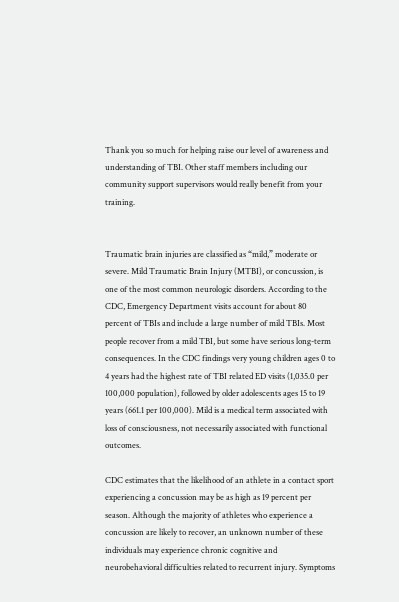Thank you so much for helping raise our level of awareness and understanding of TBI. Other staff members including our community support supervisors would really benefit from your training.


Traumatic brain injuries are classified as “mild,” moderate or severe. Mild Traumatic Brain Injury (MTBI), or concussion, is one of the most common neurologic disorders. According to the CDC, Emergency Department visits account for about 80 percent of TBIs and include a large number of mild TBIs. Most people recover from a mild TBI, but some have serious long-term consequences. In the CDC findings very young children ages 0 to 4 years had the highest rate of TBI related ED visits (1,035.0 per 100,000 population), followed by older adolescents ages 15 to 19 years (661.1 per 100,000). Mild is a medical term associated with loss of consciousness, not necessarily associated with functional outcomes.

CDC estimates that the likelihood of an athlete in a contact sport experiencing a concussion may be as high as 19 percent per season. Although the majority of athletes who experience a concussion are likely to recover, an unknown number of these individuals may experience chronic cognitive and neurobehavioral difficulties related to recurrent injury. Symptoms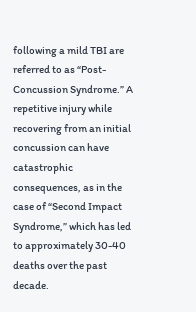following a mild TBI are referred to as “Post-Concussion Syndrome.” A repetitive injury while recovering from an initial concussion can have catastrophic consequences, as in the case of “Second Impact Syndrome,” which has led to approximately 30-40 deaths over the past decade.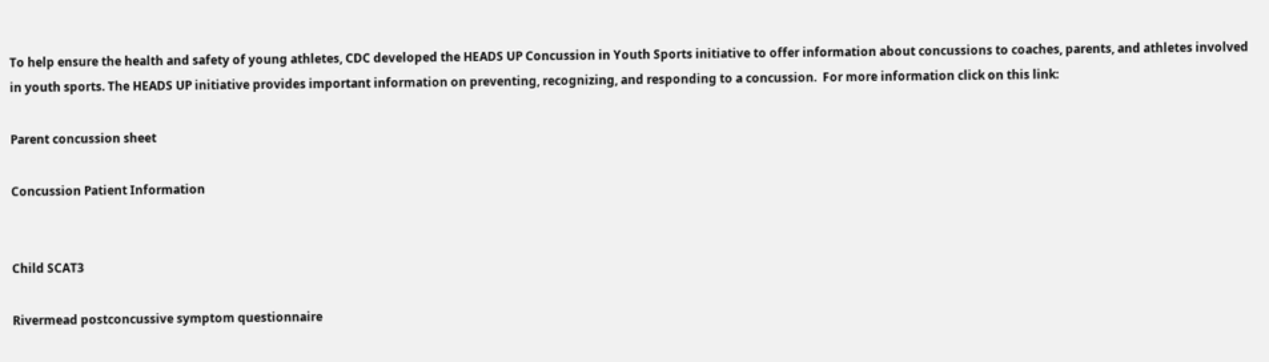To help ensure the health and safety of young athletes, CDC developed the HEADS UP Concussion in Youth Sports initiative to offer information about concussions to coaches, parents, and athletes involved in youth sports. The HEADS UP initiative provides important information on preventing, recognizing, and responding to a concussion.  For more information click on this link:

Parent concussion sheet

Concussion Patient Information


Child SCAT3

Rivermead postconcussive symptom questionnaire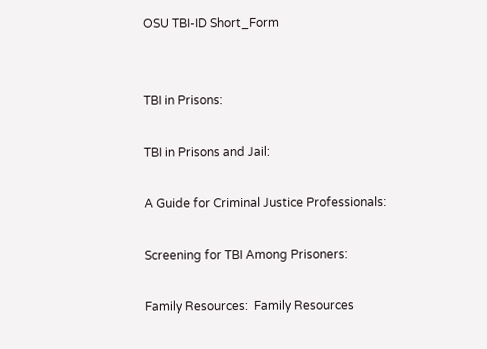OSU TBI-ID Short_Form


TBI in Prisons:

TBI in Prisons and Jail:

A Guide for Criminal Justice Professionals:

Screening for TBI Among Prisoners:

Family Resources:  Family Resources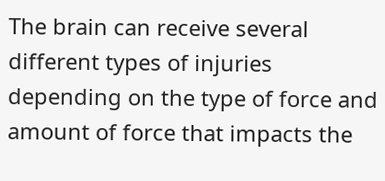The brain can receive several different types of injuries depending on the type of force and amount of force that impacts the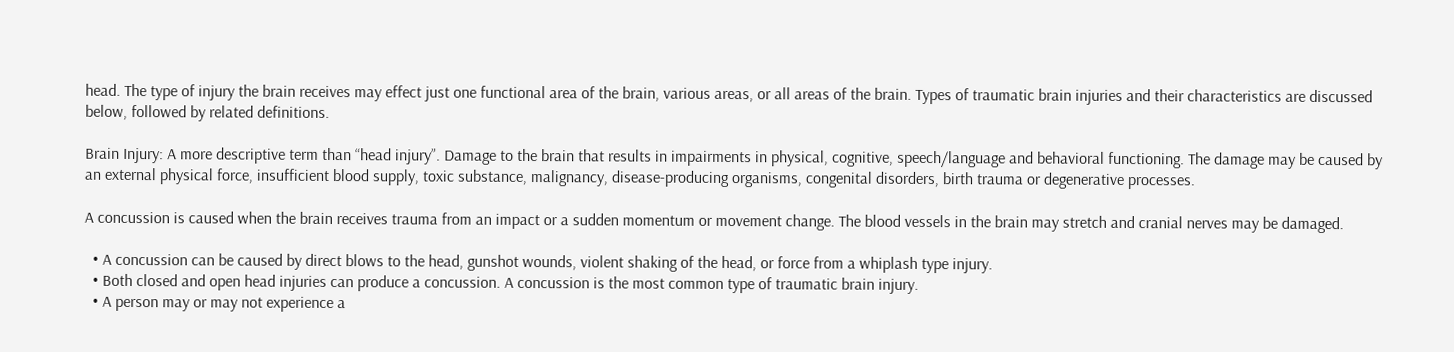head. The type of injury the brain receives may effect just one functional area of the brain, various areas, or all areas of the brain. Types of traumatic brain injuries and their characteristics are discussed below, followed by related definitions.

Brain Injury: A more descriptive term than “head injury”. Damage to the brain that results in impairments in physical, cognitive, speech/language and behavioral functioning. The damage may be caused by an external physical force, insufficient blood supply, toxic substance, malignancy, disease-producing organisms, congenital disorders, birth trauma or degenerative processes.

A concussion is caused when the brain receives trauma from an impact or a sudden momentum or movement change. The blood vessels in the brain may stretch and cranial nerves may be damaged.

  • A concussion can be caused by direct blows to the head, gunshot wounds, violent shaking of the head, or force from a whiplash type injury.
  • Both closed and open head injuries can produce a concussion. A concussion is the most common type of traumatic brain injury.
  • A person may or may not experience a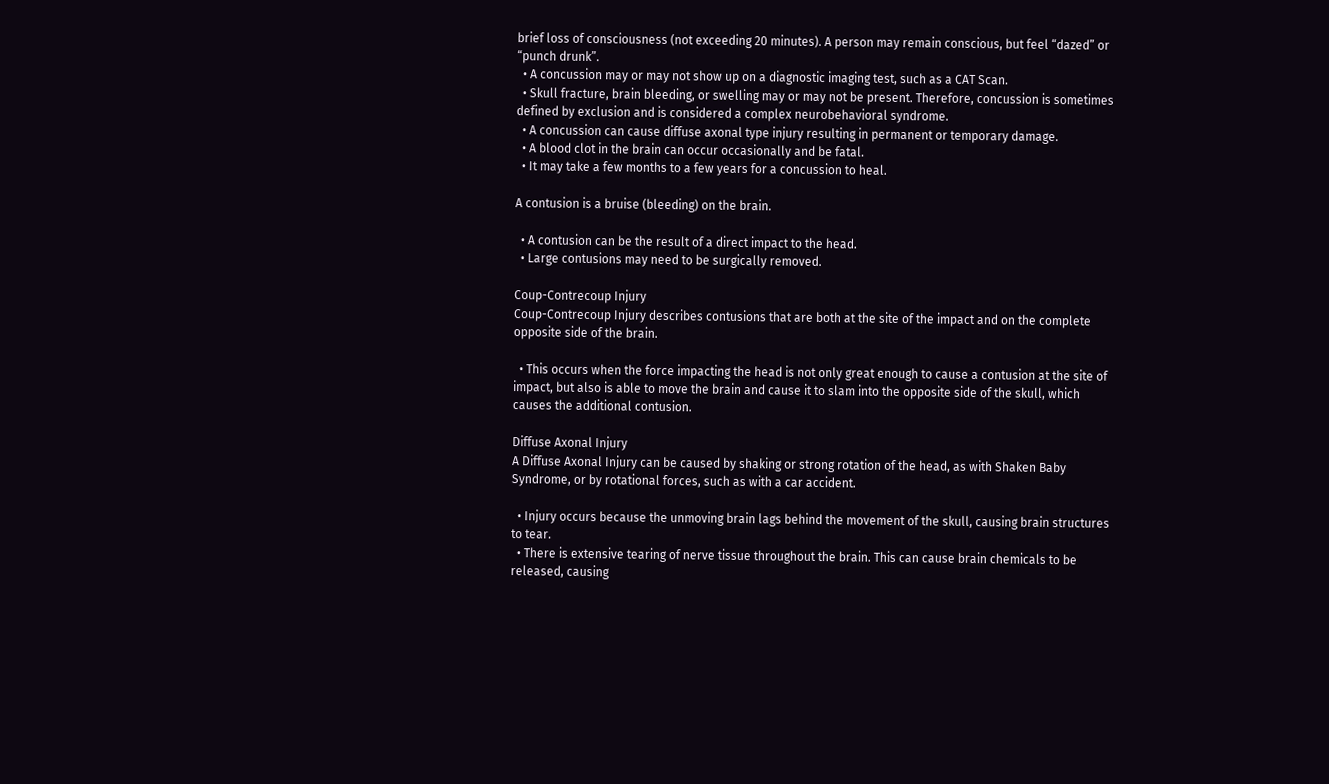brief loss of consciousness (not exceeding 20 minutes). A person may remain conscious, but feel “dazed” or “punch drunk”.
  • A concussion may or may not show up on a diagnostic imaging test, such as a CAT Scan.
  • Skull fracture, brain bleeding, or swelling may or may not be present. Therefore, concussion is sometimes defined by exclusion and is considered a complex neurobehavioral syndrome.
  • A concussion can cause diffuse axonal type injury resulting in permanent or temporary damage.
  • A blood clot in the brain can occur occasionally and be fatal.
  • It may take a few months to a few years for a concussion to heal.

A contusion is a bruise (bleeding) on the brain.

  • A contusion can be the result of a direct impact to the head.
  • Large contusions may need to be surgically removed.

Coup-Contrecoup Injury
Coup-Contrecoup Injury describes contusions that are both at the site of the impact and on the complete opposite side of the brain.

  • This occurs when the force impacting the head is not only great enough to cause a contusion at the site of impact, but also is able to move the brain and cause it to slam into the opposite side of the skull, which causes the additional contusion.

Diffuse Axonal Injury
A Diffuse Axonal Injury can be caused by shaking or strong rotation of the head, as with Shaken Baby Syndrome, or by rotational forces, such as with a car accident.

  • Injury occurs because the unmoving brain lags behind the movement of the skull, causing brain structures to tear.
  • There is extensive tearing of nerve tissue throughout the brain. This can cause brain chemicals to be released, causing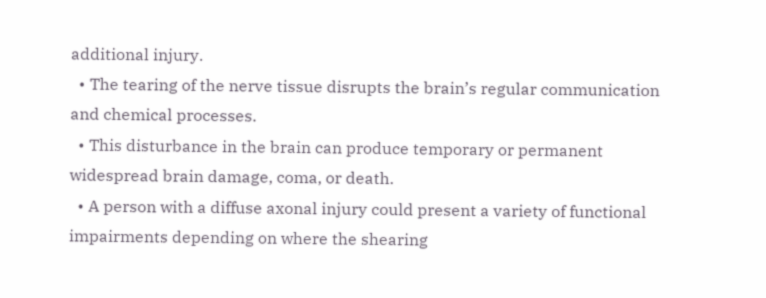additional injury.
  • The tearing of the nerve tissue disrupts the brain’s regular communication and chemical processes.
  • This disturbance in the brain can produce temporary or permanent widespread brain damage, coma, or death.
  • A person with a diffuse axonal injury could present a variety of functional impairments depending on where the shearing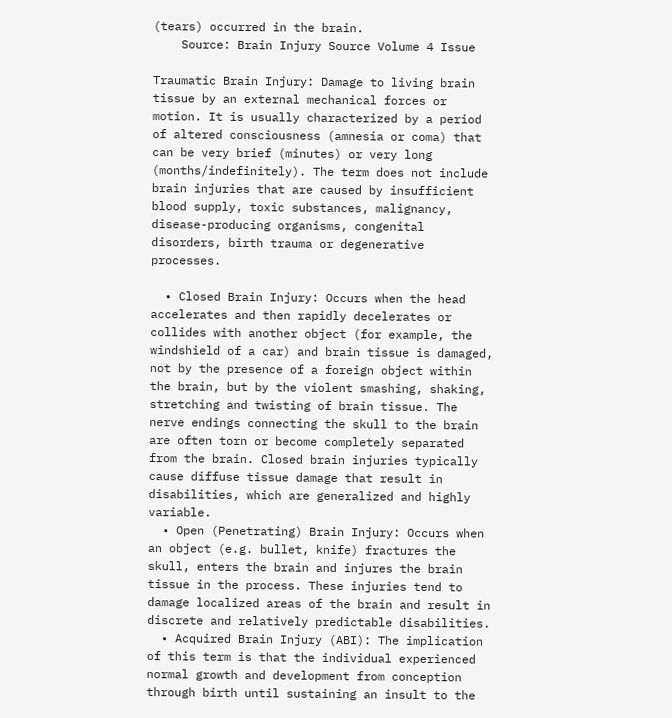(tears) occurred in the brain.
    Source: Brain Injury Source Volume 4 Issue

Traumatic Brain Injury: Damage to living brain tissue by an external mechanical forces or motion. It is usually characterized by a period of altered consciousness (amnesia or coma) that can be very brief (minutes) or very long (months/indefinitely). The term does not include brain injuries that are caused by insufficient blood supply, toxic substances, malignancy, disease-producing organisms, congenital disorders, birth trauma or degenerative processes.

  • Closed Brain Injury: Occurs when the head accelerates and then rapidly decelerates or collides with another object (for example, the windshield of a car) and brain tissue is damaged, not by the presence of a foreign object within the brain, but by the violent smashing, shaking, stretching and twisting of brain tissue. The nerve endings connecting the skull to the brain are often torn or become completely separated from the brain. Closed brain injuries typically cause diffuse tissue damage that result in disabilities, which are generalized and highly variable.
  • Open (Penetrating) Brain Injury: Occurs when an object (e.g. bullet, knife) fractures the skull, enters the brain and injures the brain tissue in the process. These injuries tend to damage localized areas of the brain and result in discrete and relatively predictable disabilities.
  • Acquired Brain Injury (ABI): The implication of this term is that the individual experienced normal growth and development from conception through birth until sustaining an insult to the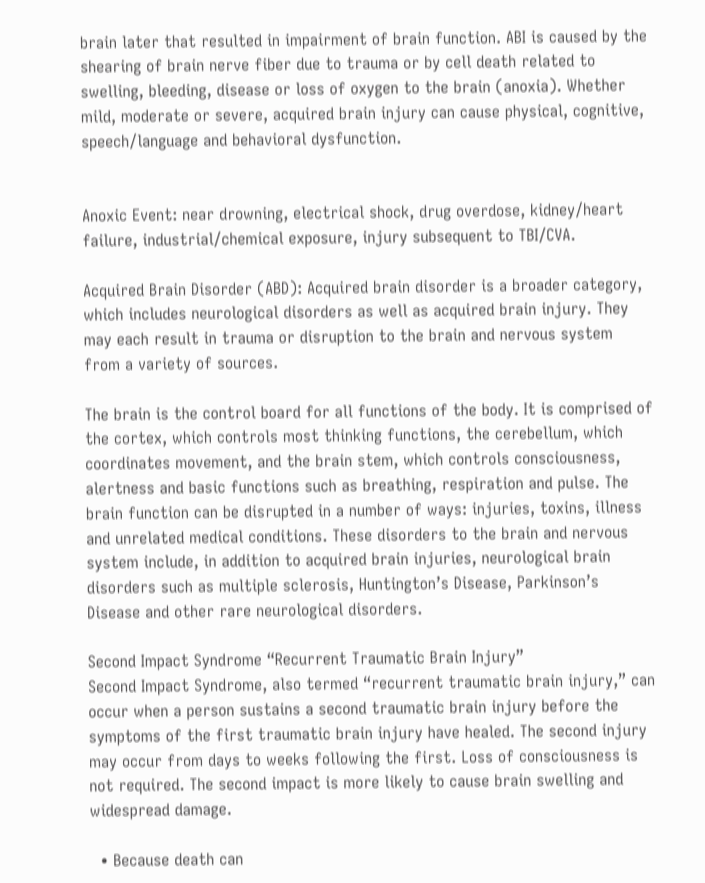brain later that resulted in impairment of brain function. ABI is caused by the shearing of brain nerve fiber due to trauma or by cell death related to swelling, bleeding, disease or loss of oxygen to the brain (anoxia). Whether mild, moderate or severe, acquired brain injury can cause physical, cognitive, speech/language and behavioral dysfunction.


Anoxic Event: near drowning, electrical shock, drug overdose, kidney/heart failure, industrial/chemical exposure, injury subsequent to TBI/CVA.

Acquired Brain Disorder (ABD): Acquired brain disorder is a broader category, which includes neurological disorders as well as acquired brain injury. They may each result in trauma or disruption to the brain and nervous system from a variety of sources.

The brain is the control board for all functions of the body. It is comprised of the cortex, which controls most thinking functions, the cerebellum, which coordinates movement, and the brain stem, which controls consciousness, alertness and basic functions such as breathing, respiration and pulse. The brain function can be disrupted in a number of ways: injuries, toxins, illness and unrelated medical conditions. These disorders to the brain and nervous system include, in addition to acquired brain injuries, neurological brain disorders such as multiple sclerosis, Huntington’s Disease, Parkinson’s Disease and other rare neurological disorders.

Second Impact Syndrome “Recurrent Traumatic Brain Injury”
Second Impact Syndrome, also termed “recurrent traumatic brain injury,” can occur when a person sustains a second traumatic brain injury before the symptoms of the first traumatic brain injury have healed. The second injury may occur from days to weeks following the first. Loss of consciousness is not required. The second impact is more likely to cause brain swelling and widespread damage.

  • Because death can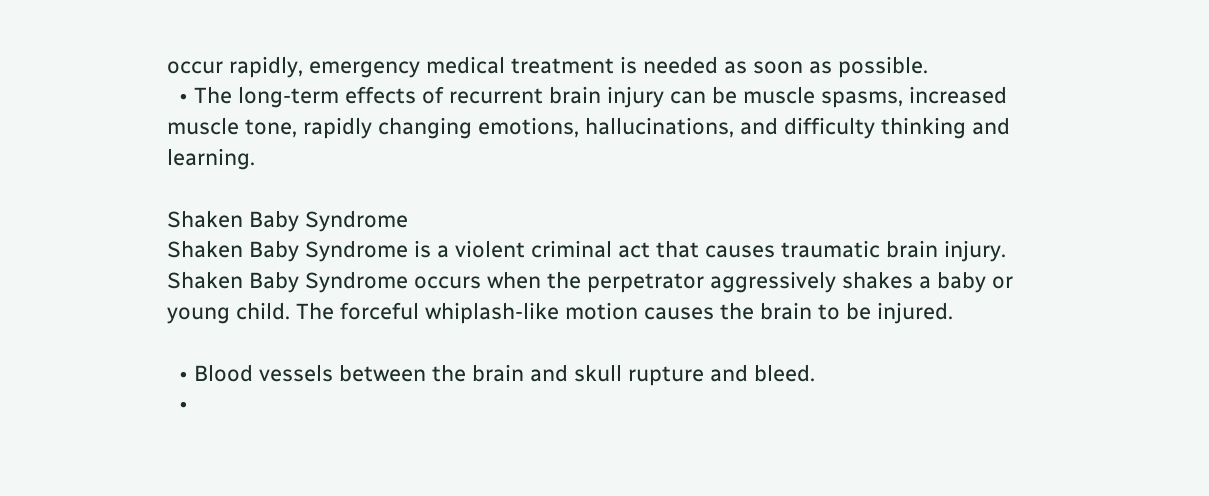occur rapidly, emergency medical treatment is needed as soon as possible.
  • The long-term effects of recurrent brain injury can be muscle spasms, increased muscle tone, rapidly changing emotions, hallucinations, and difficulty thinking and learning.

Shaken Baby Syndrome
Shaken Baby Syndrome is a violent criminal act that causes traumatic brain injury. Shaken Baby Syndrome occurs when the perpetrator aggressively shakes a baby or young child. The forceful whiplash-like motion causes the brain to be injured.

  • Blood vessels between the brain and skull rupture and bleed.
  •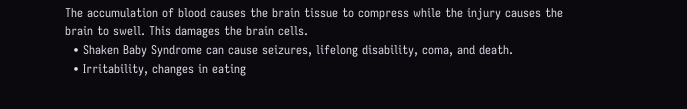The accumulation of blood causes the brain tissue to compress while the injury causes the brain to swell. This damages the brain cells.
  • Shaken Baby Syndrome can cause seizures, lifelong disability, coma, and death.
  • Irritability, changes in eating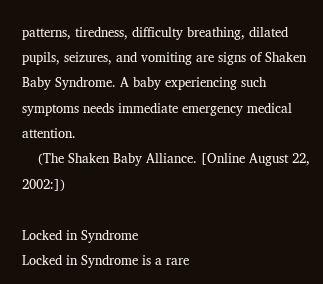patterns, tiredness, difficulty breathing, dilated pupils, seizures, and vomiting are signs of Shaken Baby Syndrome. A baby experiencing such symptoms needs immediate emergency medical attention.
    (The Shaken Baby Alliance. [Online August 22, 2002:])

Locked in Syndrome
Locked in Syndrome is a rare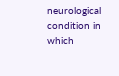neurological condition in which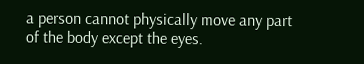a person cannot physically move any part of the body except the eyes.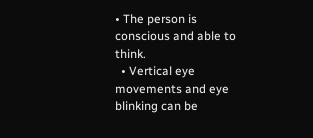• The person is conscious and able to think.
  • Vertical eye movements and eye blinking can be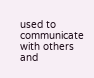used to communicate with others and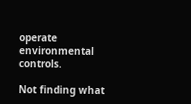operate environmental controls.

Not finding what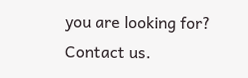you are looking for? Contact us.